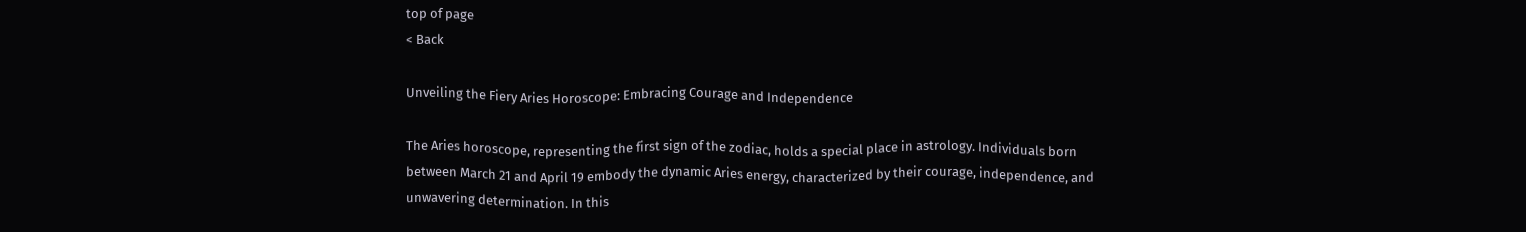top of page
< Back

Unveiling the Fiery Aries Horoscope: Embracing Courage and Independence

The Aries horoscope, representing the first sign of the zodiac, holds a special place in astrology. Individuals born between March 21 and April 19 embody the dynamic Aries energy, characterized by their courage, independence, and unwavering determination. In this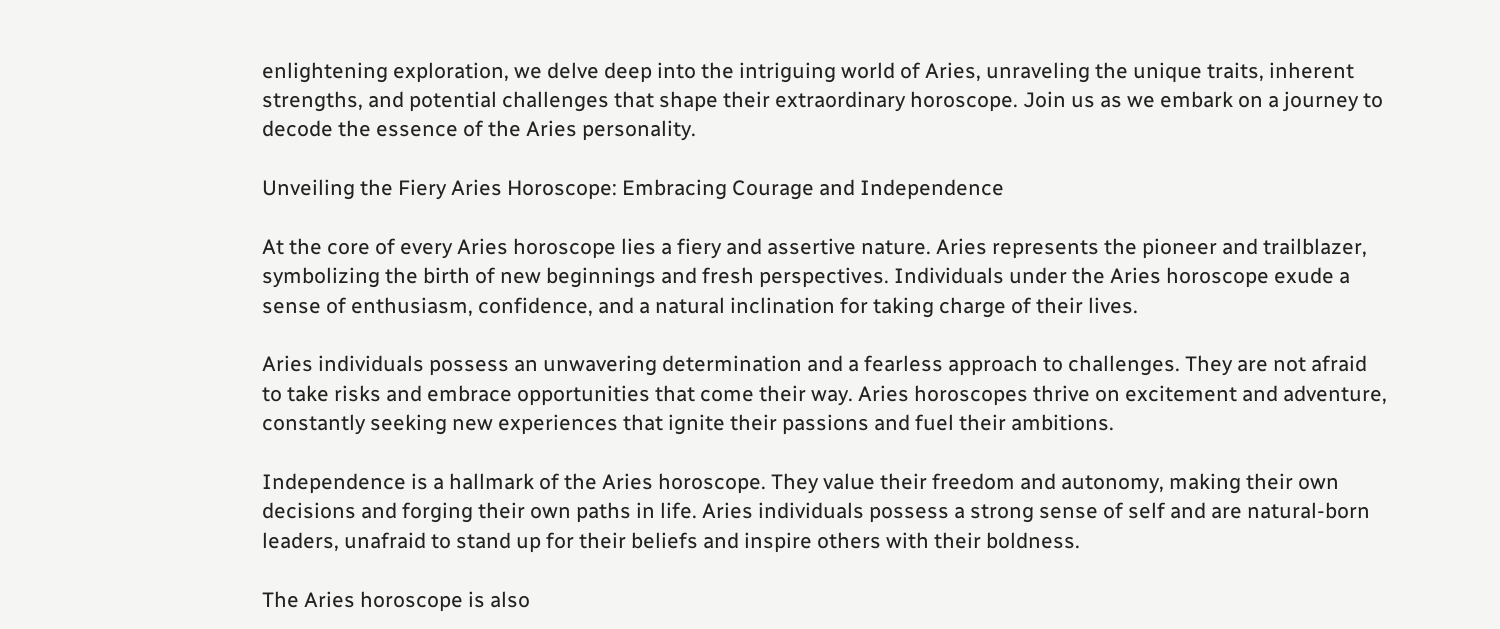enlightening exploration, we delve deep into the intriguing world of Aries, unraveling the unique traits, inherent strengths, and potential challenges that shape their extraordinary horoscope. Join us as we embark on a journey to decode the essence of the Aries personality.

Unveiling the Fiery Aries Horoscope: Embracing Courage and Independence

At the core of every Aries horoscope lies a fiery and assertive nature. Aries represents the pioneer and trailblazer, symbolizing the birth of new beginnings and fresh perspectives. Individuals under the Aries horoscope exude a sense of enthusiasm, confidence, and a natural inclination for taking charge of their lives.

Aries individuals possess an unwavering determination and a fearless approach to challenges. They are not afraid to take risks and embrace opportunities that come their way. Aries horoscopes thrive on excitement and adventure, constantly seeking new experiences that ignite their passions and fuel their ambitions.

Independence is a hallmark of the Aries horoscope. They value their freedom and autonomy, making their own decisions and forging their own paths in life. Aries individuals possess a strong sense of self and are natural-born leaders, unafraid to stand up for their beliefs and inspire others with their boldness.

The Aries horoscope is also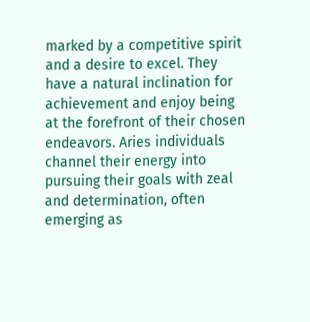marked by a competitive spirit and a desire to excel. They have a natural inclination for achievement and enjoy being at the forefront of their chosen endeavors. Aries individuals channel their energy into pursuing their goals with zeal and determination, often emerging as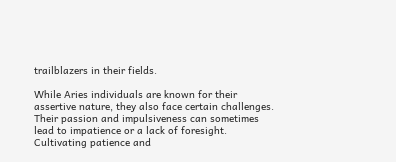trailblazers in their fields.

While Aries individuals are known for their assertive nature, they also face certain challenges. Their passion and impulsiveness can sometimes lead to impatience or a lack of foresight. Cultivating patience and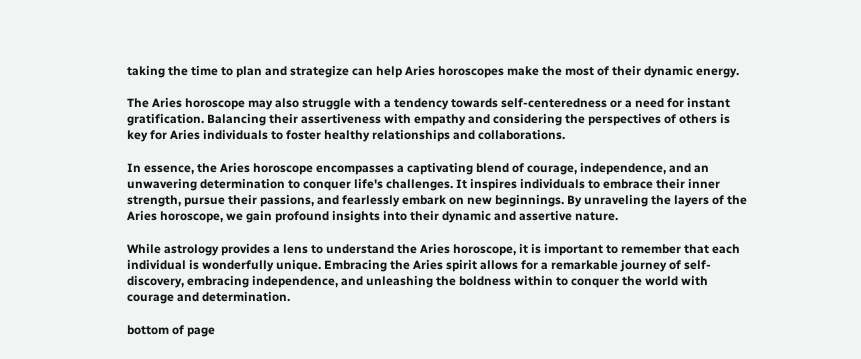taking the time to plan and strategize can help Aries horoscopes make the most of their dynamic energy.

The Aries horoscope may also struggle with a tendency towards self-centeredness or a need for instant gratification. Balancing their assertiveness with empathy and considering the perspectives of others is key for Aries individuals to foster healthy relationships and collaborations.

In essence, the Aries horoscope encompasses a captivating blend of courage, independence, and an unwavering determination to conquer life's challenges. It inspires individuals to embrace their inner strength, pursue their passions, and fearlessly embark on new beginnings. By unraveling the layers of the Aries horoscope, we gain profound insights into their dynamic and assertive nature.

While astrology provides a lens to understand the Aries horoscope, it is important to remember that each individual is wonderfully unique. Embracing the Aries spirit allows for a remarkable journey of self-discovery, embracing independence, and unleashing the boldness within to conquer the world with courage and determination.

bottom of page